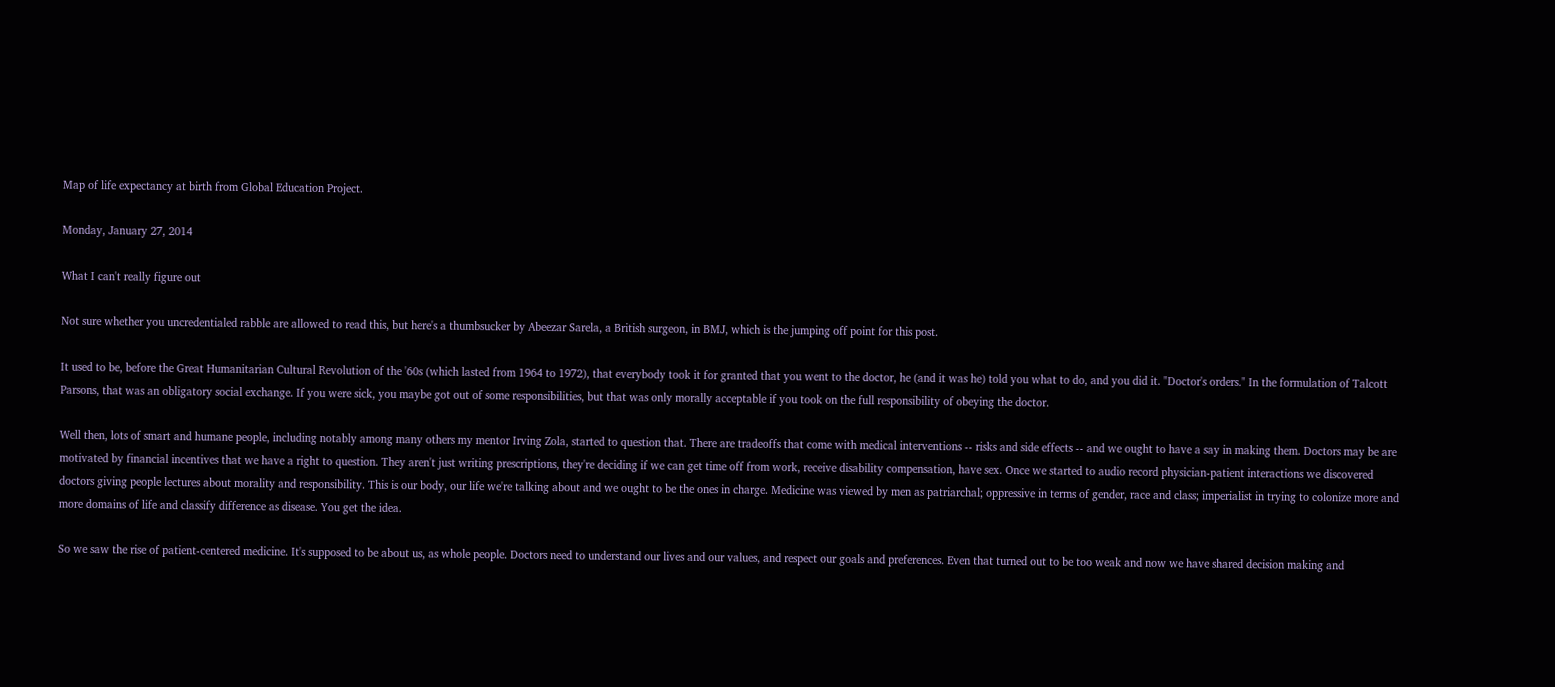Map of life expectancy at birth from Global Education Project.

Monday, January 27, 2014

What I can't really figure out

Not sure whether you uncredentialed rabble are allowed to read this, but here's a thumbsucker by Abeezar Sarela, a British surgeon, in BMJ, which is the jumping off point for this post.

It used to be, before the Great Humanitarian Cultural Revolution of the '60s (which lasted from 1964 to 1972), that everybody took it for granted that you went to the doctor, he (and it was he) told you what to do, and you did it. "Doctor's orders." In the formulation of Talcott Parsons, that was an obligatory social exchange. If you were sick, you maybe got out of some responsibilities, but that was only morally acceptable if you took on the full responsibility of obeying the doctor.

Well then, lots of smart and humane people, including notably among many others my mentor Irving Zola, started to question that. There are tradeoffs that come with medical interventions -- risks and side effects -- and we ought to have a say in making them. Doctors may be are motivated by financial incentives that we have a right to question. They aren't just writing prescriptions, they're deciding if we can get time off from work, receive disability compensation, have sex. Once we started to audio record physician-patient interactions we discovered doctors giving people lectures about morality and responsibility. This is our body, our life we're talking about and we ought to be the ones in charge. Medicine was viewed by men as patriarchal; oppressive in terms of gender, race and class; imperialist in trying to colonize more and more domains of life and classify difference as disease. You get the idea.

So we saw the rise of patient-centered medicine. It's supposed to be about us, as whole people. Doctors need to understand our lives and our values, and respect our goals and preferences. Even that turned out to be too weak and now we have shared decision making and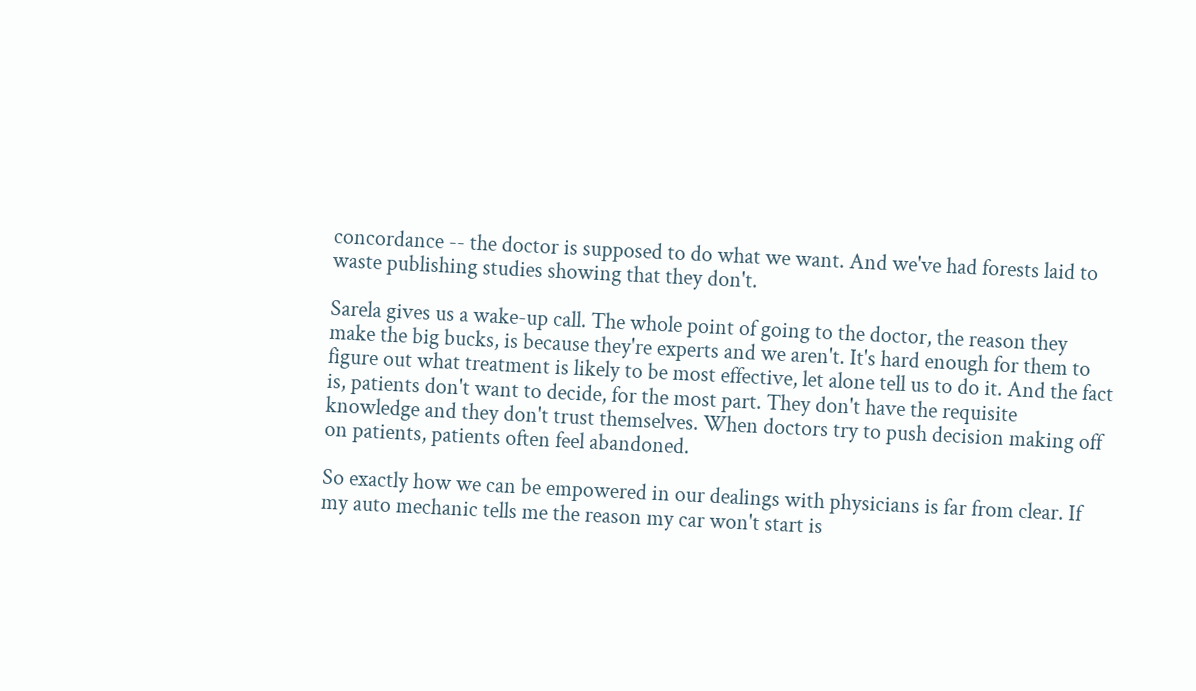concordance -- the doctor is supposed to do what we want. And we've had forests laid to waste publishing studies showing that they don't.

Sarela gives us a wake-up call. The whole point of going to the doctor, the reason they make the big bucks, is because they're experts and we aren't. It's hard enough for them to figure out what treatment is likely to be most effective, let alone tell us to do it. And the fact is, patients don't want to decide, for the most part. They don't have the requisite knowledge and they don't trust themselves. When doctors try to push decision making off on patients, patients often feel abandoned.

So exactly how we can be empowered in our dealings with physicians is far from clear. If my auto mechanic tells me the reason my car won't start is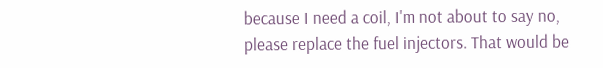because I need a coil, I'm not about to say no, please replace the fuel injectors. That would be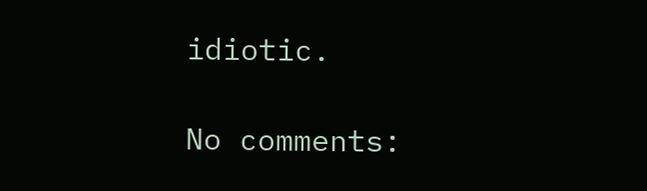idiotic.

No comments: